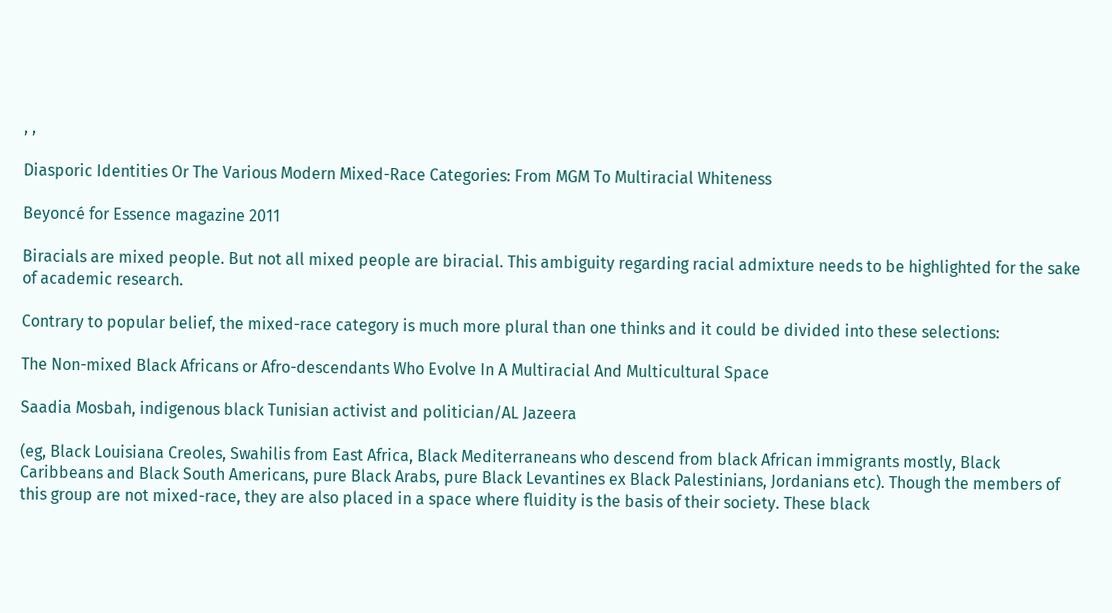, ,

Diasporic Identities Or The Various Modern Mixed-Race Categories: From MGM To Multiracial Whiteness

Beyoncé for Essence magazine 2011

Biracials are mixed people. But not all mixed people are biracial. This ambiguity regarding racial admixture needs to be highlighted for the sake of academic research.

Contrary to popular belief, the mixed-race category is much more plural than one thinks and it could be divided into these selections:

The Non-mixed Black Africans or Afro-descendants Who Evolve In A Multiracial And Multicultural Space

Saadia Mosbah, indigenous black Tunisian activist and politician/AL Jazeera

(eg, Black Louisiana Creoles, Swahilis from East Africa, Black Mediterraneans who descend from black African immigrants mostly, Black Caribbeans and Black South Americans, pure Black Arabs, pure Black Levantines ex Black Palestinians, Jordanians etc). Though the members of this group are not mixed-race, they are also placed in a space where fluidity is the basis of their society. These black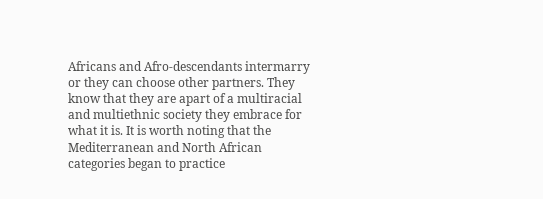Africans and Afro-descendants intermarry or they can choose other partners. They know that they are apart of a multiracial and multiethnic society they embrace for what it is. It is worth noting that the Mediterranean and North African categories began to practice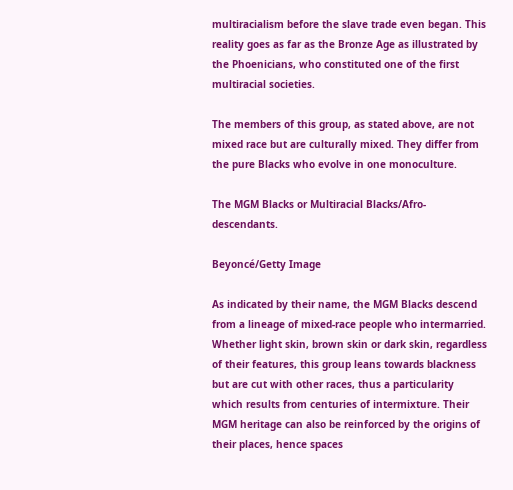multiracialism before the slave trade even began. This reality goes as far as the Bronze Age as illustrated by the Phoenicians, who constituted one of the first multiracial societies.

The members of this group, as stated above, are not mixed race but are culturally mixed. They differ from the pure Blacks who evolve in one monoculture.

The MGM Blacks or Multiracial Blacks/Afro-descendants.

Beyoncé/Getty Image

As indicated by their name, the MGM Blacks descend from a lineage of mixed-race people who intermarried. Whether light skin, brown skin or dark skin, regardless of their features, this group leans towards blackness but are cut with other races, thus a particularity which results from centuries of intermixture. Their MGM heritage can also be reinforced by the origins of their places, hence spaces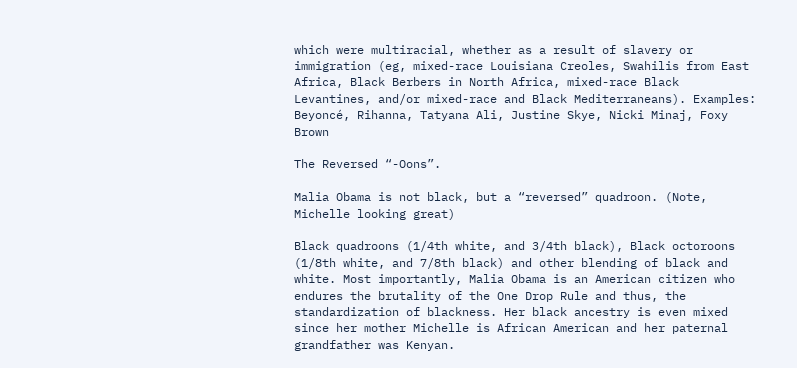which were multiracial, whether as a result of slavery or immigration (eg, mixed-race Louisiana Creoles, Swahilis from East Africa, Black Berbers in North Africa, mixed-race Black Levantines, and/or mixed-race and Black Mediterraneans). Examples: Beyoncé, Rihanna, Tatyana Ali, Justine Skye, Nicki Minaj, Foxy Brown

The Reversed “-Oons”.

Malia Obama is not black, but a “reversed” quadroon. (Note, Michelle looking great)

Black quadroons (1/4th white, and 3/4th black), Black octoroons (1/8th white, and 7/8th black) and other blending of black and white. Most importantly, Malia Obama is an American citizen who endures the brutality of the One Drop Rule and thus, the standardization of blackness. Her black ancestry is even mixed since her mother Michelle is African American and her paternal grandfather was Kenyan.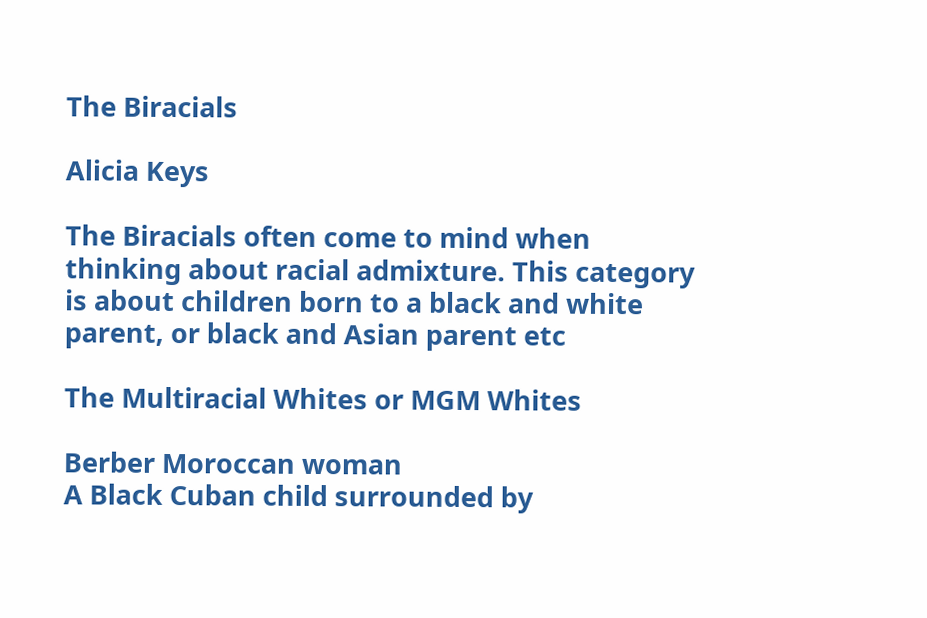The Biracials

Alicia Keys

The Biracials often come to mind when thinking about racial admixture. This category is about children born to a black and white parent, or black and Asian parent etc

The Multiracial Whites or MGM Whites

Berber Moroccan woman
A Black Cuban child surrounded by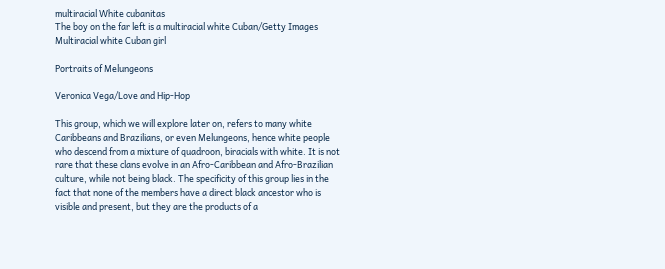multiracial White cubanitas
The boy on the far left is a multiracial white Cuban/Getty Images
Multiracial white Cuban girl

Portraits of Melungeons

Veronica Vega/Love and Hip-Hop

This group, which we will explore later on, refers to many white Caribbeans and Brazilians, or even Melungeons, hence white people who descend from a mixture of quadroon, biracials with white. It is not rare that these clans evolve in an Afro-Caribbean and Afro-Brazilian culture, while not being black. The specificity of this group lies in the fact that none of the members have a direct black ancestor who is visible and present, but they are the products of a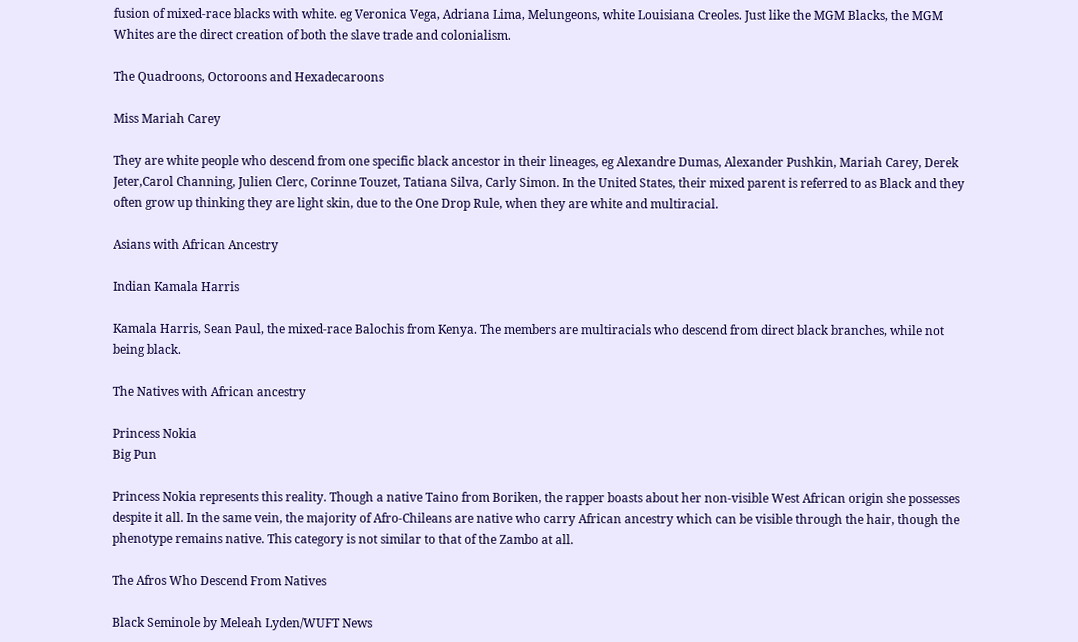fusion of mixed-race blacks with white. eg Veronica Vega, Adriana Lima, Melungeons, white Louisiana Creoles. Just like the MGM Blacks, the MGM Whites are the direct creation of both the slave trade and colonialism.

The Quadroons, Octoroons and Hexadecaroons

Miss Mariah Carey

They are white people who descend from one specific black ancestor in their lineages, eg Alexandre Dumas, Alexander Pushkin, Mariah Carey, Derek Jeter,Carol Channing, Julien Clerc, Corinne Touzet, Tatiana Silva, Carly Simon. In the United States, their mixed parent is referred to as Black and they often grow up thinking they are light skin, due to the One Drop Rule, when they are white and multiracial.

Asians with African Ancestry

Indian Kamala Harris

Kamala Harris, Sean Paul, the mixed-race Balochis from Kenya. The members are multiracials who descend from direct black branches, while not being black.

The Natives with African ancestry

Princess Nokia
Big Pun

Princess Nokia represents this reality. Though a native Taino from Boriken, the rapper boasts about her non-visible West African origin she possesses despite it all. In the same vein, the majority of Afro-Chileans are native who carry African ancestry which can be visible through the hair, though the phenotype remains native. This category is not similar to that of the Zambo at all.

The Afros Who Descend From Natives

Black Seminole by Meleah Lyden/WUFT News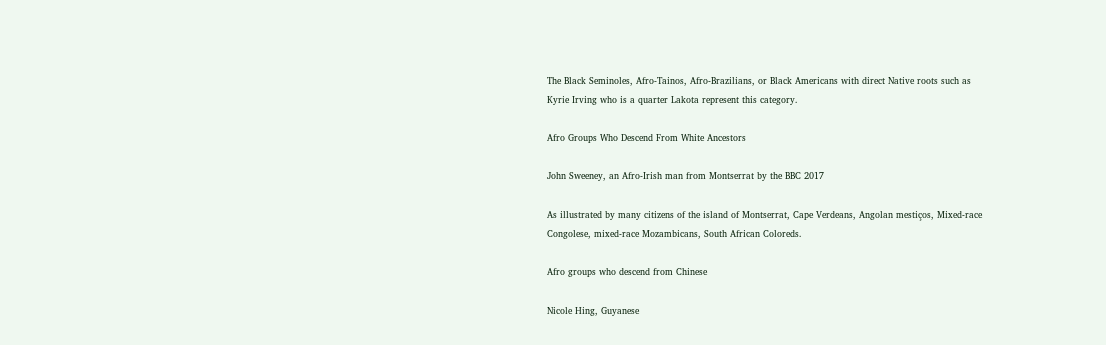The Black Seminoles, Afro-Tainos, Afro-Brazilians, or Black Americans with direct Native roots such as Kyrie Irving who is a quarter Lakota represent this category.

Afro Groups Who Descend From White Ancestors

John Sweeney, an Afro-Irish man from Montserrat by the BBC 2017

As illustrated by many citizens of the island of Montserrat, Cape Verdeans, Angolan mestiços, Mixed-race Congolese, mixed-race Mozambicans, South African Coloreds.

Afro groups who descend from Chinese

Nicole Hing, Guyanese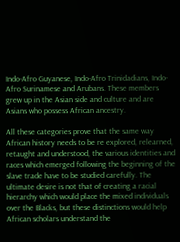Indo-Afro Guyanese, Indo-Afro Trinidadians, Indo-Afro Surinamese and Arubans. These members grew up in the Asian side and culture and are Asians who possess African ancestry.

All these categories prove that the same way African history needs to be re explored, relearned, retaught and understood, the various identities and races which emerged following the beginning of the slave trade have to be studied carefully. The ultimate desire is not that of creating a racial hierarchy which would place the mixed individuals over the Blacks, but these distinctions would help African scholars understand the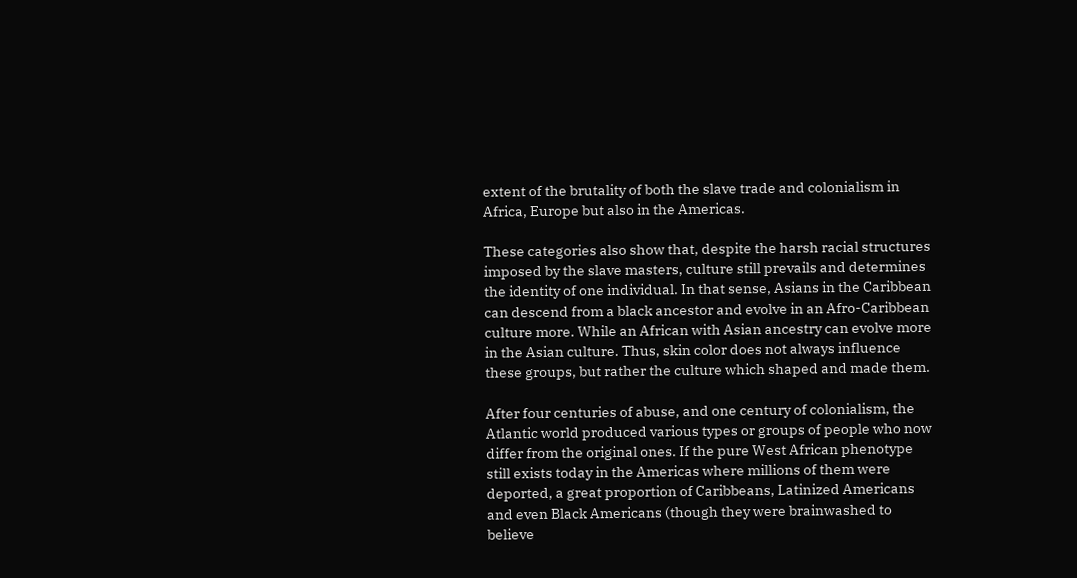extent of the brutality of both the slave trade and colonialism in Africa, Europe but also in the Americas.

These categories also show that, despite the harsh racial structures imposed by the slave masters, culture still prevails and determines the identity of one individual. In that sense, Asians in the Caribbean can descend from a black ancestor and evolve in an Afro-Caribbean culture more. While an African with Asian ancestry can evolve more in the Asian culture. Thus, skin color does not always influence these groups, but rather the culture which shaped and made them.

After four centuries of abuse, and one century of colonialism, the Atlantic world produced various types or groups of people who now differ from the original ones. If the pure West African phenotype still exists today in the Americas where millions of them were deported, a great proportion of Caribbeans, Latinized Americans and even Black Americans (though they were brainwashed to believe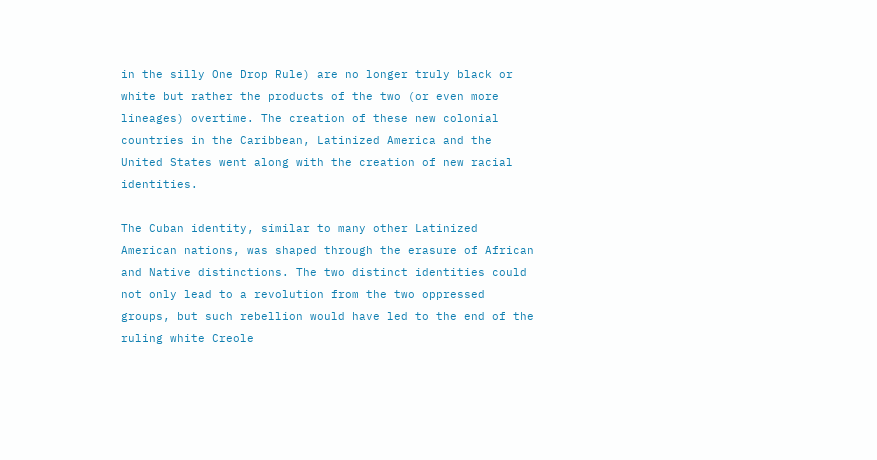in the silly One Drop Rule) are no longer truly black or white but rather the products of the two (or even more lineages) overtime. The creation of these new colonial countries in the Caribbean, Latinized America and the United States went along with the creation of new racial identities.

The Cuban identity, similar to many other Latinized American nations, was shaped through the erasure of African and Native distinctions. The two distinct identities could not only lead to a revolution from the two oppressed groups, but such rebellion would have led to the end of the ruling white Creole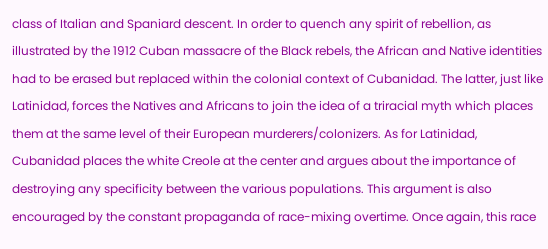class of Italian and Spaniard descent. In order to quench any spirit of rebellion, as illustrated by the 1912 Cuban massacre of the Black rebels, the African and Native identities had to be erased but replaced within the colonial context of Cubanidad. The latter, just like Latinidad, forces the Natives and Africans to join the idea of a triracial myth which places them at the same level of their European murderers/colonizers. As for Latinidad, Cubanidad places the white Creole at the center and argues about the importance of destroying any specificity between the various populations. This argument is also encouraged by the constant propaganda of race-mixing overtime. Once again, this race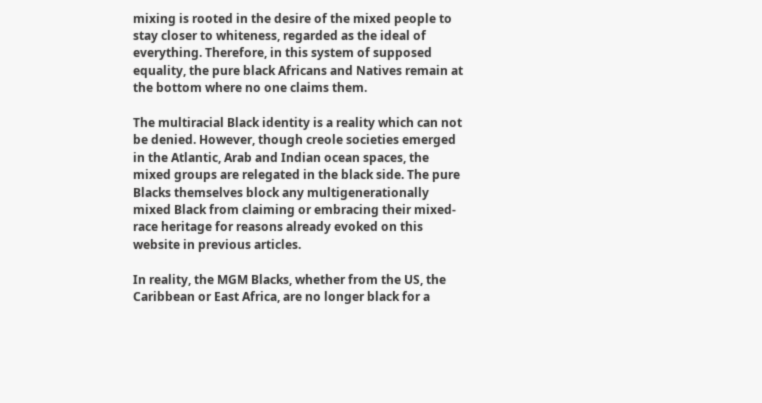mixing is rooted in the desire of the mixed people to stay closer to whiteness, regarded as the ideal of everything. Therefore, in this system of supposed equality, the pure black Africans and Natives remain at the bottom where no one claims them.

The multiracial Black identity is a reality which can not be denied. However, though creole societies emerged in the Atlantic, Arab and Indian ocean spaces, the mixed groups are relegated in the black side. The pure Blacks themselves block any multigenerationally mixed Black from claiming or embracing their mixed-race heritage for reasons already evoked on this website in previous articles.

In reality, the MGM Blacks, whether from the US, the Caribbean or East Africa, are no longer black for a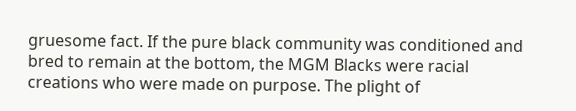gruesome fact. If the pure black community was conditioned and bred to remain at the bottom, the MGM Blacks were racial creations who were made on purpose. The plight of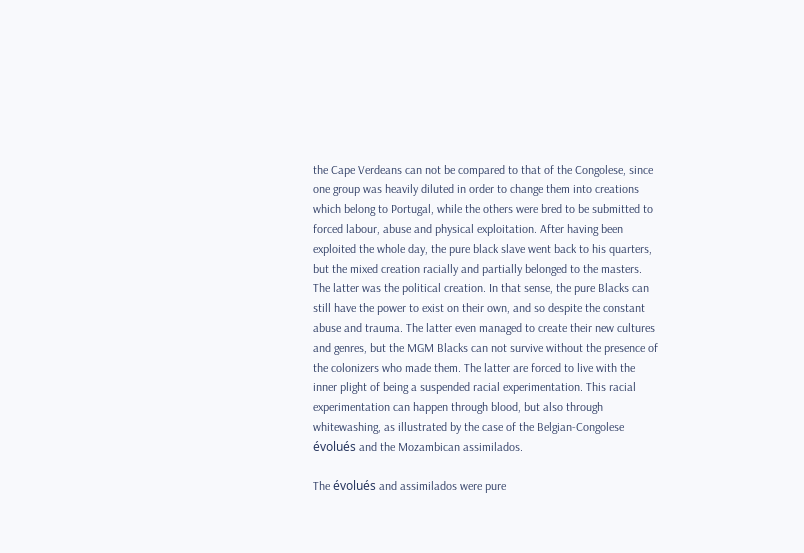the Cape Verdeans can not be compared to that of the Congolese, since one group was heavily diluted in order to change them into creations which belong to Portugal, while the others were bred to be submitted to forced labour, abuse and physical exploitation. After having been exploited the whole day, the pure black slave went back to his quarters, but the mixed creation racially and partially belonged to the masters. The latter was the political creation. In that sense, the pure Blacks can still have the power to exist on their own, and so despite the constant abuse and trauma. The latter even managed to create their new cultures and genres, but the MGM Blacks can not survive without the presence of the colonizers who made them. The latter are forced to live with the inner plight of being a suspended racial experimentation. This racial experimentation can happen through blood, but also through whitewashing, as illustrated by the case of the Belgian-Congolese évolués and the Mozambican assimilados.

The évolués and assimilados were pure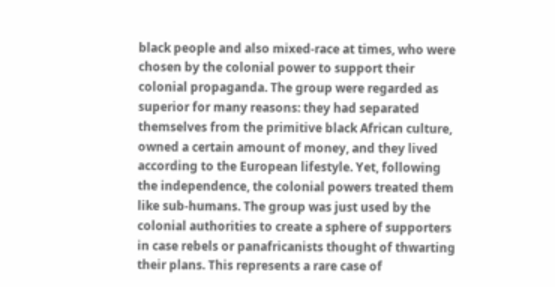black people and also mixed-race at times, who were chosen by the colonial power to support their colonial propaganda. The group were regarded as superior for many reasons: they had separated themselves from the primitive black African culture, owned a certain amount of money, and they lived according to the European lifestyle. Yet, following the independence, the colonial powers treated them like sub-humans. The group was just used by the colonial authorities to create a sphere of supporters in case rebels or panafricanists thought of thwarting their plans. This represents a rare case of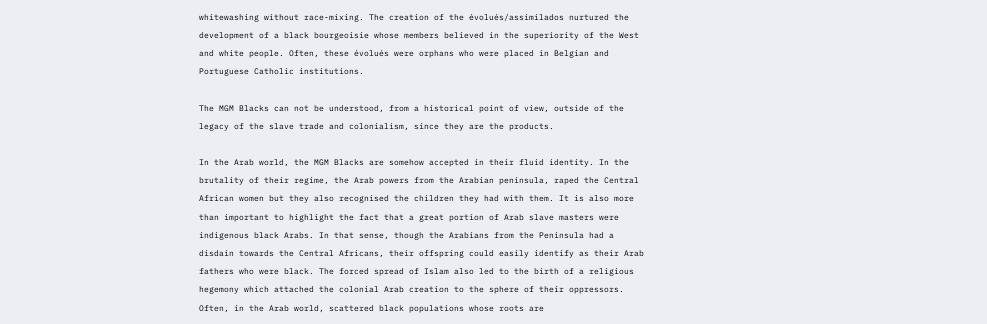whitewashing without race-mixing. The creation of the évolués/assimilados nurtured the development of a black bourgeoisie whose members believed in the superiority of the West and white people. Often, these évolués were orphans who were placed in Belgian and Portuguese Catholic institutions.

The MGM Blacks can not be understood, from a historical point of view, outside of the legacy of the slave trade and colonialism, since they are the products.

In the Arab world, the MGM Blacks are somehow accepted in their fluid identity. In the brutality of their regime, the Arab powers from the Arabian peninsula, raped the Central African women but they also recognised the children they had with them. It is also more than important to highlight the fact that a great portion of Arab slave masters were indigenous black Arabs. In that sense, though the Arabians from the Peninsula had a disdain towards the Central Africans, their offspring could easily identify as their Arab fathers who were black. The forced spread of Islam also led to the birth of a religious hegemony which attached the colonial Arab creation to the sphere of their oppressors. Often, in the Arab world, scattered black populations whose roots are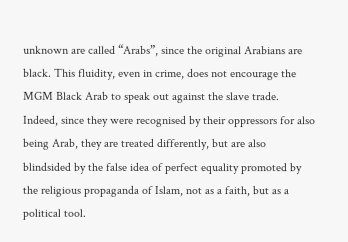unknown are called “Arabs”, since the original Arabians are black. This fluidity, even in crime, does not encourage the MGM Black Arab to speak out against the slave trade. Indeed, since they were recognised by their oppressors for also being Arab, they are treated differently, but are also blindsided by the false idea of perfect equality promoted by the religious propaganda of Islam, not as a faith, but as a political tool.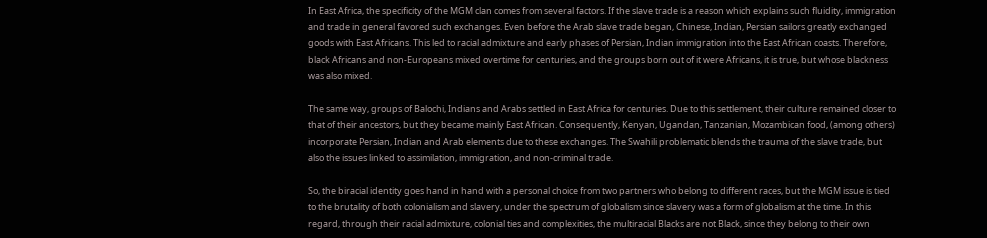In East Africa, the specificity of the MGM clan comes from several factors. If the slave trade is a reason which explains such fluidity, immigration and trade in general favored such exchanges. Even before the Arab slave trade began, Chinese, Indian, Persian sailors greatly exchanged goods with East Africans. This led to racial admixture and early phases of Persian, Indian immigration into the East African coasts. Therefore, black Africans and non-Europeans mixed overtime for centuries, and the groups born out of it were Africans, it is true, but whose blackness was also mixed.

The same way, groups of Balochi, Indians and Arabs settled in East Africa for centuries. Due to this settlement, their culture remained closer to that of their ancestors, but they became mainly East African. Consequently, Kenyan, Ugandan, Tanzanian, Mozambican food, (among others) incorporate Persian, Indian and Arab elements due to these exchanges. The Swahili problematic blends the trauma of the slave trade, but also the issues linked to assimilation, immigration, and non-criminal trade.

So, the biracial identity goes hand in hand with a personal choice from two partners who belong to different races, but the MGM issue is tied to the brutality of both colonialism and slavery, under the spectrum of globalism since slavery was a form of globalism at the time. In this regard, through their racial admixture, colonial ties and complexities, the multiracial Blacks are not Black, since they belong to their own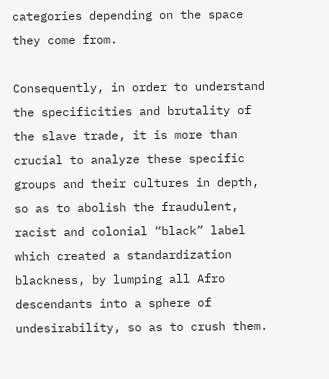categories depending on the space they come from.

Consequently, in order to understand the specificities and brutality of the slave trade, it is more than crucial to analyze these specific groups and their cultures in depth, so as to abolish the fraudulent, racist and colonial “black” label which created a standardization blackness, by lumping all Afro descendants into a sphere of undesirability, so as to crush them.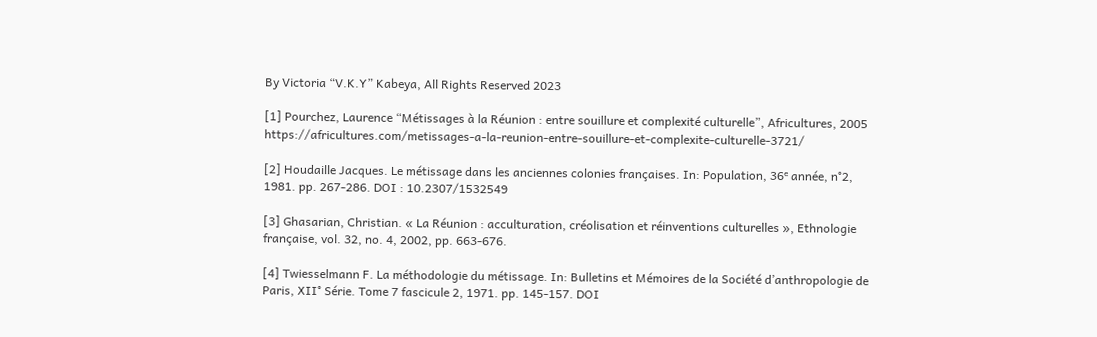By Victoria “V.K.Y” Kabeya, All Rights Reserved 2023

[1] Pourchez, Laurence “Métissages à la Réunion : entre souillure et complexité culturelle”, Africultures, 2005 https://africultures.com/metissages-a-la-reunion-entre-souillure-et-complexite-culturelle-3721/

[2] Houdaille Jacques. Le métissage dans les anciennes colonies françaises. In: Population, 36ᵉ année, n°2, 1981. pp. 267-286. DOI : 10.2307/1532549

[3] Ghasarian, Christian. « La Réunion : acculturation, créolisation et réinventions culturelles », Ethnologie française, vol. 32, no. 4, 2002, pp. 663-676.

[4] Twiesselmann F. La méthodologie du métissage. In: Bulletins et Mémoires de la Société d’anthropologie de Paris, XII° Série. Tome 7 fascicule 2, 1971. pp. 145-157. DOI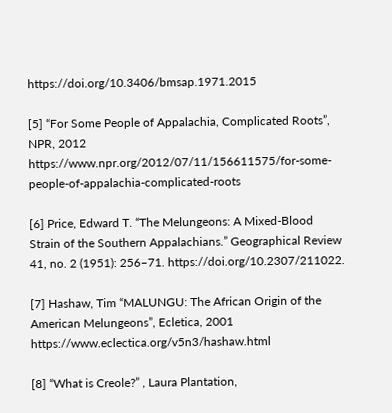https://doi.org/10.3406/bmsap.1971.2015

[5] “For Some People of Appalachia, Complicated Roots”, NPR, 2012 https://www.npr.org/2012/07/11/156611575/for-some-people-of-appalachia-complicated-roots

[6] Price, Edward T. “The Melungeons: A Mixed-Blood Strain of the Southern Appalachians.” Geographical Review 41, no. 2 (1951): 256–71. https://doi.org/10.2307/211022.

[7] Hashaw, Tim “MALUNGU: The African Origin of the American Melungeons”, Ecletica, 2001 https://www.eclectica.org/v5n3/hashaw.html

[8] “What is Creole?” , Laura Plantation,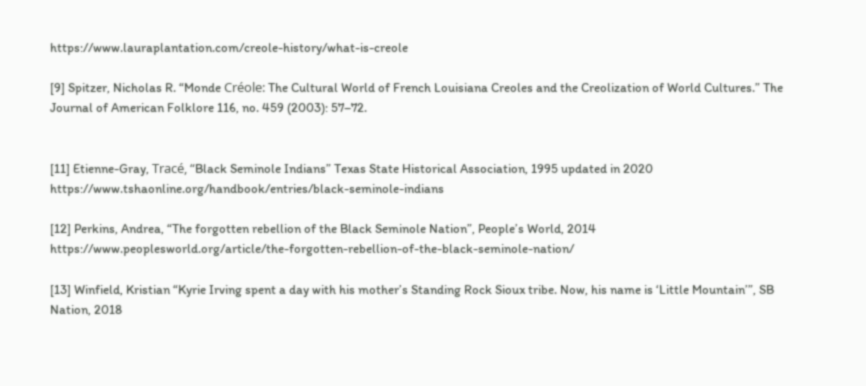https://www.lauraplantation.com/creole-history/what-is-creole

[9] Spitzer, Nicholas R. “Monde Créole: The Cultural World of French Louisiana Creoles and the Creolization of World Cultures.” The Journal of American Folklore 116, no. 459 (2003): 57–72.


[11] Etienne-Gray, Tracé, “Black Seminole Indians” Texas State Historical Association, 1995 updated in 2020 https://www.tshaonline.org/handbook/entries/black-seminole-indians

[12] Perkins, Andrea, “The forgotten rebellion of the Black Seminole Nation”, People’s World, 2014 https://www.peoplesworld.org/article/the-forgotten-rebellion-of-the-black-seminole-nation/

[13] Winfield, Kristian “Kyrie Irving spent a day with his mother’s Standing Rock Sioux tribe. Now, his name is ‘Little Mountain’”, SB Nation, 2018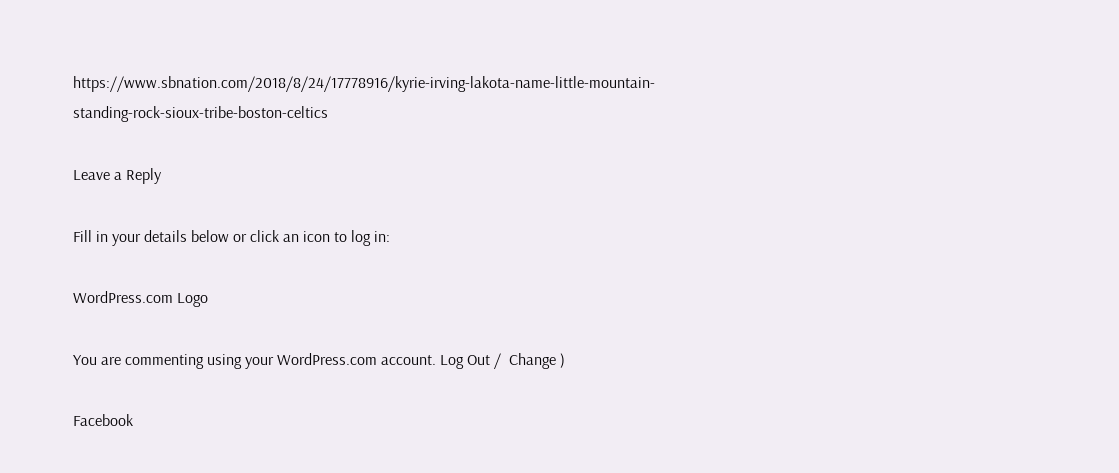https://www.sbnation.com/2018/8/24/17778916/kyrie-irving-lakota-name-little-mountain-standing-rock-sioux-tribe-boston-celtics

Leave a Reply

Fill in your details below or click an icon to log in:

WordPress.com Logo

You are commenting using your WordPress.com account. Log Out /  Change )

Facebook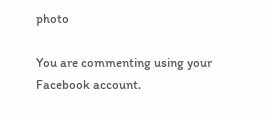photo

You are commenting using your Facebook account.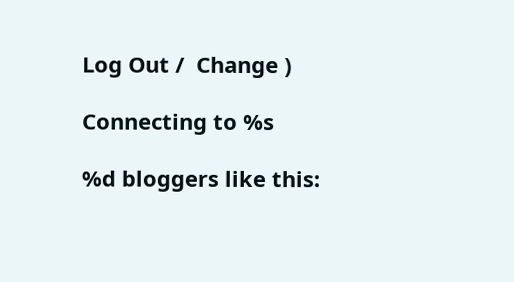Log Out /  Change )

Connecting to %s

%d bloggers like this: